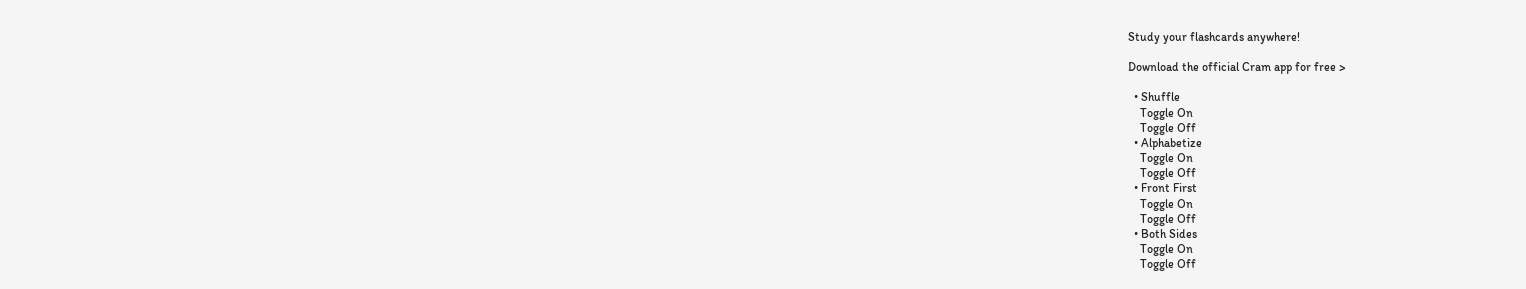Study your flashcards anywhere!

Download the official Cram app for free >

  • Shuffle
    Toggle On
    Toggle Off
  • Alphabetize
    Toggle On
    Toggle Off
  • Front First
    Toggle On
    Toggle Off
  • Both Sides
    Toggle On
    Toggle Off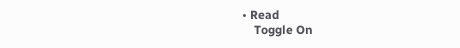• Read
    Toggle On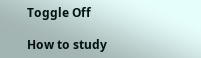Toggle Off

How to study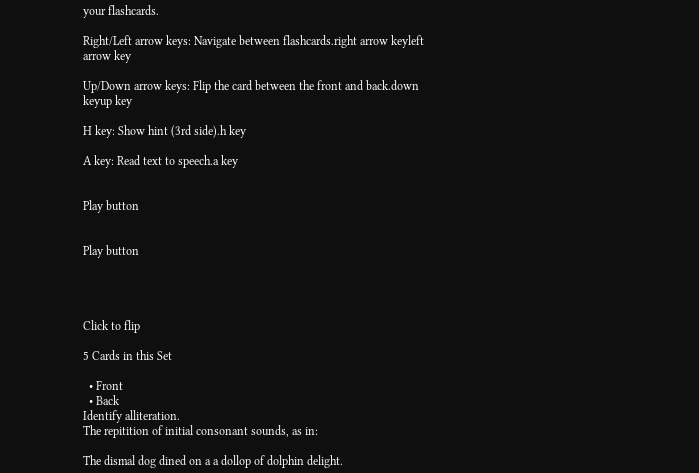your flashcards.

Right/Left arrow keys: Navigate between flashcards.right arrow keyleft arrow key

Up/Down arrow keys: Flip the card between the front and back.down keyup key

H key: Show hint (3rd side).h key

A key: Read text to speech.a key


Play button


Play button




Click to flip

5 Cards in this Set

  • Front
  • Back
Identify alliteration.
The repitition of initial consonant sounds, as in:

The dismal dog dined on a a dollop of dolphin delight.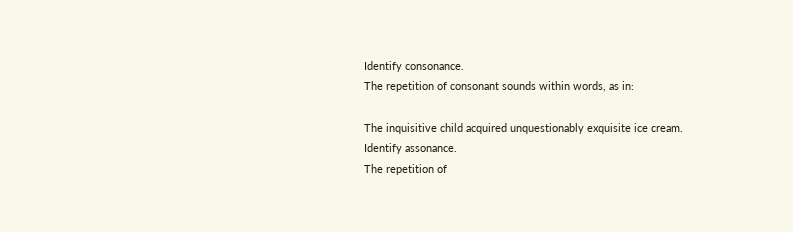Identify consonance.
The repetition of consonant sounds within words, as in:

The inquisitive child acquired unquestionably exquisite ice cream.
Identify assonance.
The repetition of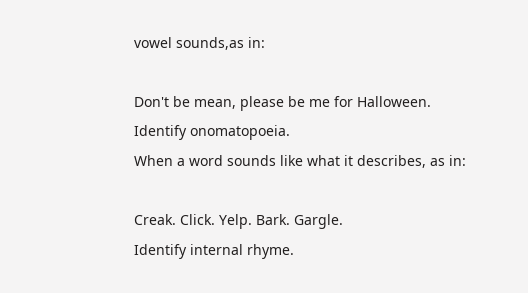vowel sounds,as in:

Don't be mean, please be me for Halloween.
Identify onomatopoeia.
When a word sounds like what it describes, as in:

Creak. Click. Yelp. Bark. Gargle.
Identify internal rhyme.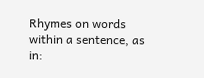Rhymes on words within a sentence, as in: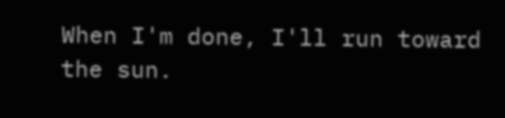When I'm done, I'll run toward the sun.